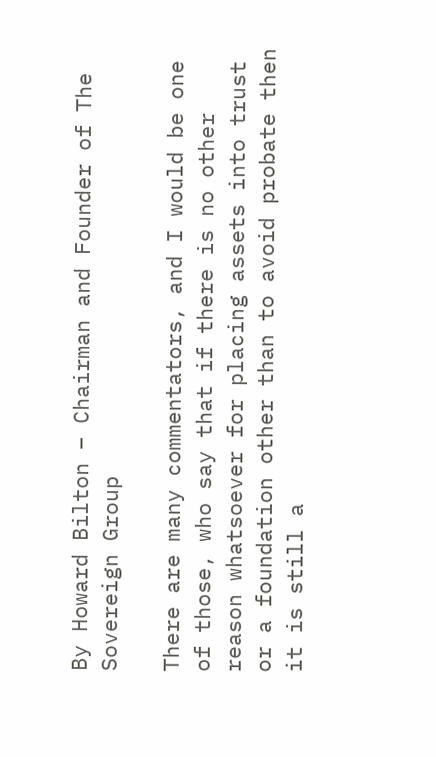By Howard Bilton – Chairman and Founder of The Sovereign Group

There are many commentators, and I would be one of those, who say that if there is no other reason whatsoever for placing assets into trust or a foundation other than to avoid probate then it is still a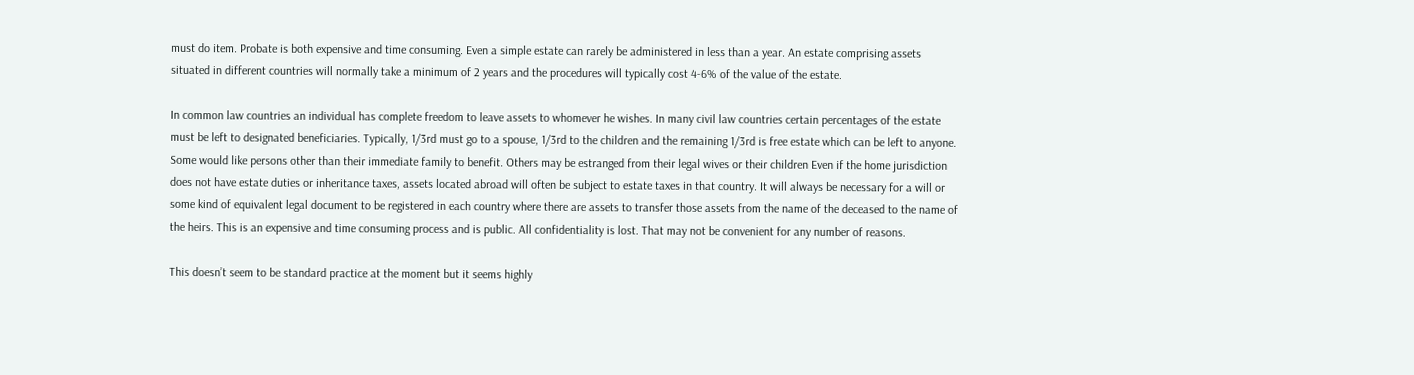must do item. Probate is both expensive and time consuming. Even a simple estate can rarely be administered in less than a year. An estate comprising assets situated in different countries will normally take a minimum of 2 years and the procedures will typically cost 4-6% of the value of the estate.

In common law countries an individual has complete freedom to leave assets to whomever he wishes. In many civil law countries certain percentages of the estate must be left to designated beneficiaries. Typically, 1/3rd must go to a spouse, 1/3rd to the children and the remaining 1/3rd is free estate which can be left to anyone. Some would like persons other than their immediate family to benefit. Others may be estranged from their legal wives or their children Even if the home jurisdiction does not have estate duties or inheritance taxes, assets located abroad will often be subject to estate taxes in that country. It will always be necessary for a will or some kind of equivalent legal document to be registered in each country where there are assets to transfer those assets from the name of the deceased to the name of the heirs. This is an expensive and time consuming process and is public. All confidentiality is lost. That may not be convenient for any number of reasons.

This doesn’t seem to be standard practice at the moment but it seems highly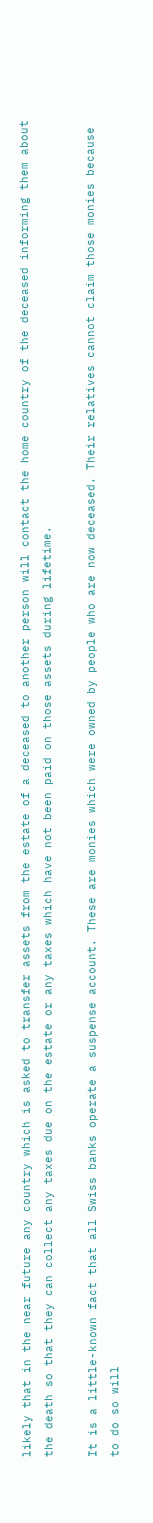likely that in the near future any country which is asked to transfer assets from the estate of a deceased to another person will contact the home country of the deceased informing them about the death so that they can collect any taxes due on the estate or any taxes which have not been paid on those assets during lifetime.

It is a little-known fact that all Swiss banks operate a suspense account. These are monies which were owned by people who are now deceased. Their relatives cannot claim those monies because to do so will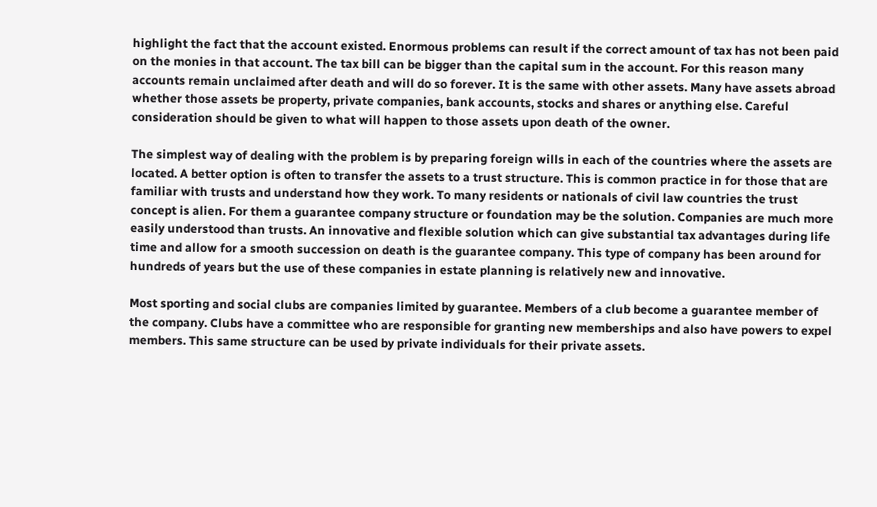highlight the fact that the account existed. Enormous problems can result if the correct amount of tax has not been paid on the monies in that account. The tax bill can be bigger than the capital sum in the account. For this reason many accounts remain unclaimed after death and will do so forever. It is the same with other assets. Many have assets abroad whether those assets be property, private companies, bank accounts, stocks and shares or anything else. Careful consideration should be given to what will happen to those assets upon death of the owner.

The simplest way of dealing with the problem is by preparing foreign wills in each of the countries where the assets are located. A better option is often to transfer the assets to a trust structure. This is common practice in for those that are familiar with trusts and understand how they work. To many residents or nationals of civil law countries the trust concept is alien. For them a guarantee company structure or foundation may be the solution. Companies are much more easily understood than trusts. An innovative and flexible solution which can give substantial tax advantages during life time and allow for a smooth succession on death is the guarantee company. This type of company has been around for hundreds of years but the use of these companies in estate planning is relatively new and innovative.

Most sporting and social clubs are companies limited by guarantee. Members of a club become a guarantee member of the company. Clubs have a committee who are responsible for granting new memberships and also have powers to expel members. This same structure can be used by private individuals for their private assets.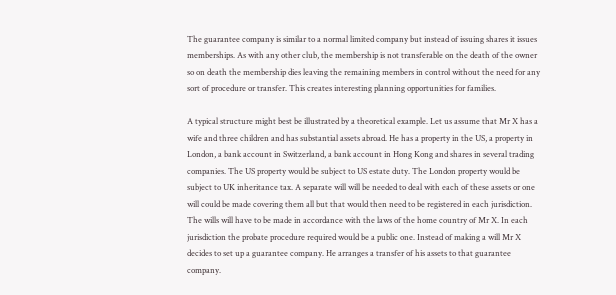The guarantee company is similar to a normal limited company but instead of issuing shares it issues memberships. As with any other club, the membership is not transferable on the death of the owner so on death the membership dies leaving the remaining members in control without the need for any sort of procedure or transfer. This creates interesting planning opportunities for families.

A typical structure might best be illustrated by a theoretical example. Let us assume that Mr X has a wife and three children and has substantial assets abroad. He has a property in the US, a property in London, a bank account in Switzerland, a bank account in Hong Kong and shares in several trading companies. The US property would be subject to US estate duty. The London property would be subject to UK inheritance tax. A separate will will be needed to deal with each of these assets or one will could be made covering them all but that would then need to be registered in each jurisdiction. The wills will have to be made in accordance with the laws of the home country of Mr X. In each jurisdiction the probate procedure required would be a public one. Instead of making a will Mr X decides to set up a guarantee company. He arranges a transfer of his assets to that guarantee company.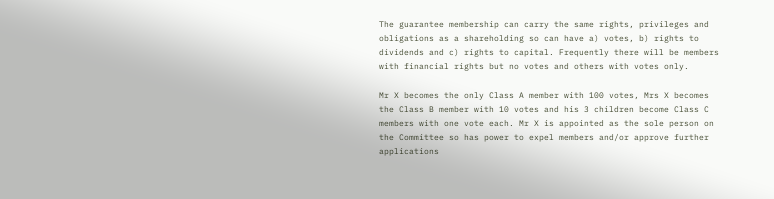The guarantee membership can carry the same rights, privileges and obligations as a shareholding so can have a) votes, b) rights to dividends and c) rights to capital. Frequently there will be members with financial rights but no votes and others with votes only.

Mr X becomes the only Class A member with 100 votes, Mrs X becomes the Class B member with 10 votes and his 3 children become Class C members with one vote each. Mr X is appointed as the sole person on the Committee so has power to expel members and/or approve further applications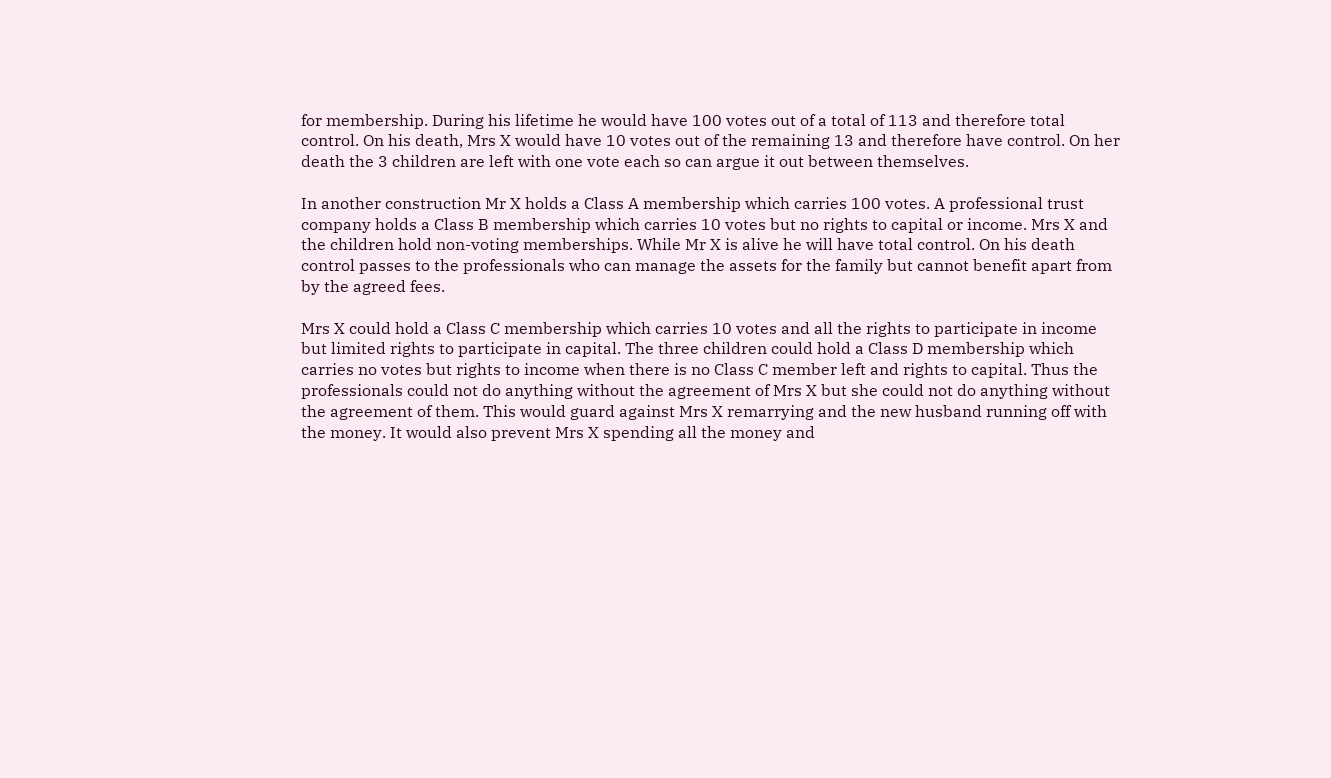for membership. During his lifetime he would have 100 votes out of a total of 113 and therefore total control. On his death, Mrs X would have 10 votes out of the remaining 13 and therefore have control. On her death the 3 children are left with one vote each so can argue it out between themselves.

In another construction Mr X holds a Class A membership which carries 100 votes. A professional trust company holds a Class B membership which carries 10 votes but no rights to capital or income. Mrs X and the children hold non-voting memberships. While Mr X is alive he will have total control. On his death control passes to the professionals who can manage the assets for the family but cannot benefit apart from by the agreed fees.

Mrs X could hold a Class C membership which carries 10 votes and all the rights to participate in income but limited rights to participate in capital. The three children could hold a Class D membership which carries no votes but rights to income when there is no Class C member left and rights to capital. Thus the professionals could not do anything without the agreement of Mrs X but she could not do anything without the agreement of them. This would guard against Mrs X remarrying and the new husband running off with the money. It would also prevent Mrs X spending all the money and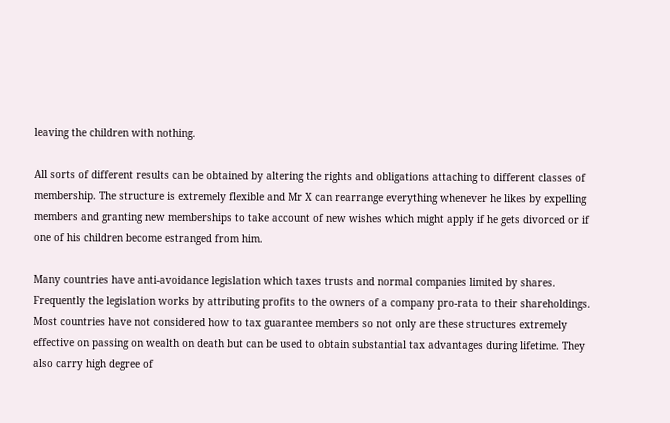leaving the children with nothing.

All sorts of different results can be obtained by altering the rights and obligations attaching to different classes of membership. The structure is extremely flexible and Mr X can rearrange everything whenever he likes by expelling members and granting new memberships to take account of new wishes which might apply if he gets divorced or if one of his children become estranged from him.

Many countries have anti-avoidance legislation which taxes trusts and normal companies limited by shares. Frequently the legislation works by attributing profits to the owners of a company pro-rata to their shareholdings. Most countries have not considered how to tax guarantee members so not only are these structures extremely effective on passing on wealth on death but can be used to obtain substantial tax advantages during lifetime. They also carry high degree of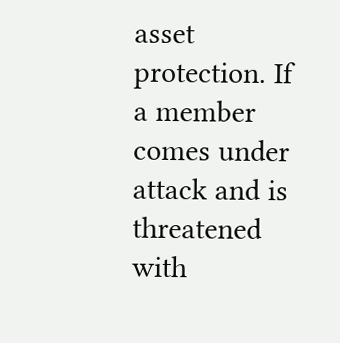asset protection. If a member comes under attack and is threatened with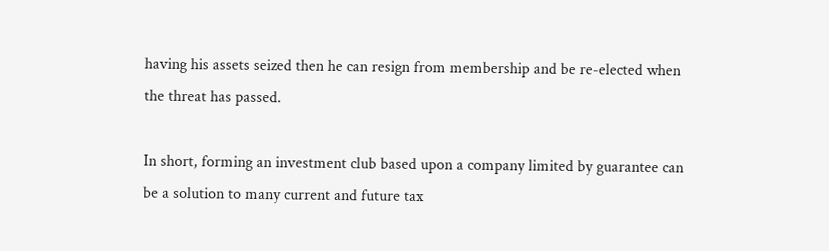having his assets seized then he can resign from membership and be re-elected when the threat has passed.

In short, forming an investment club based upon a company limited by guarantee can be a solution to many current and future tax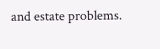and estate problems.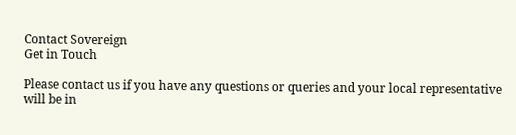Contact Sovereign
Get in Touch

Please contact us if you have any questions or queries and your local representative will be in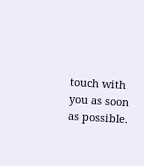touch with you as soon as possible.